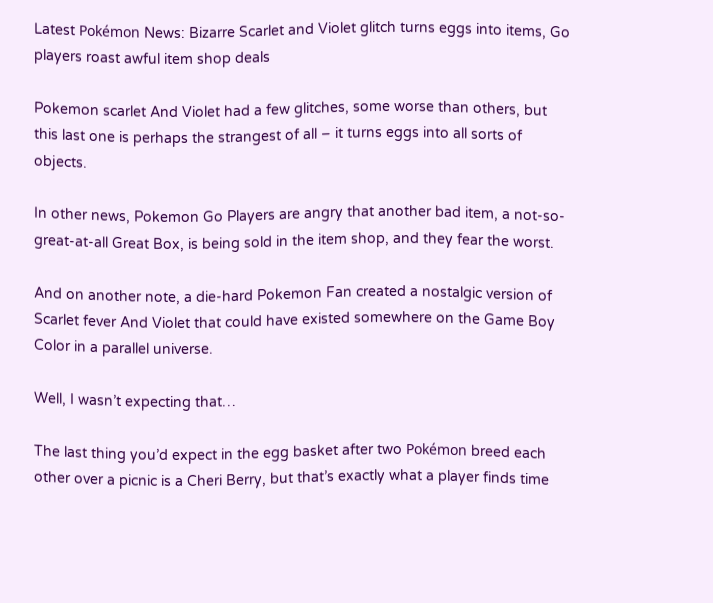Latest Pokémon News: Bizarre Scarlet and Violet glitch turns eggs into items, Go players roast awful item shop deals

Pokemon scarlet And Violet had a few glitches, some worse than others, but this last one is perhaps the strangest of all – it turns eggs into all sorts of objects.

In other news, Pokemon Go Players are angry that another bad item, a not-so-great-at-all Great Box, is being sold in the item shop, and they fear the worst.

And on another note, a die-hard Pokemon Fan created a nostalgic version of Scarlet fever And Violet that could have existed somewhere on the Game Boy Color in a parallel universe.

Well, I wasn’t expecting that…

The last thing you’d expect in the egg basket after two Pokémon breed each other over a picnic is a Cheri Berry, but that’s exactly what a player finds time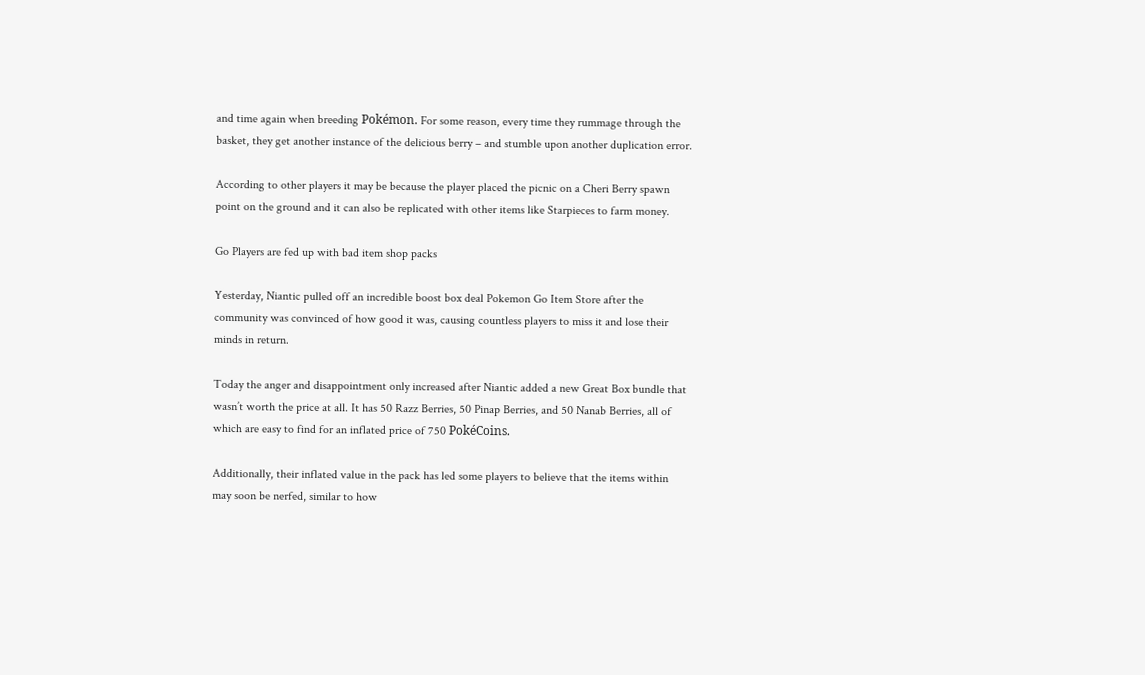and time again when breeding Pokémon. For some reason, every time they rummage through the basket, they get another instance of the delicious berry – and stumble upon another duplication error.

According to other players it may be because the player placed the picnic on a Cheri Berry spawn point on the ground and it can also be replicated with other items like Starpieces to farm money.

Go Players are fed up with bad item shop packs

Yesterday, Niantic pulled off an incredible boost box deal Pokemon Go Item Store after the community was convinced of how good it was, causing countless players to miss it and lose their minds in return.

Today the anger and disappointment only increased after Niantic added a new Great Box bundle that wasn’t worth the price at all. It has 50 Razz Berries, 50 Pinap Berries, and 50 Nanab Berries, all of which are easy to find for an inflated price of 750 PokéCoins.

Additionally, their inflated value in the pack has led some players to believe that the items within may soon be nerfed, similar to how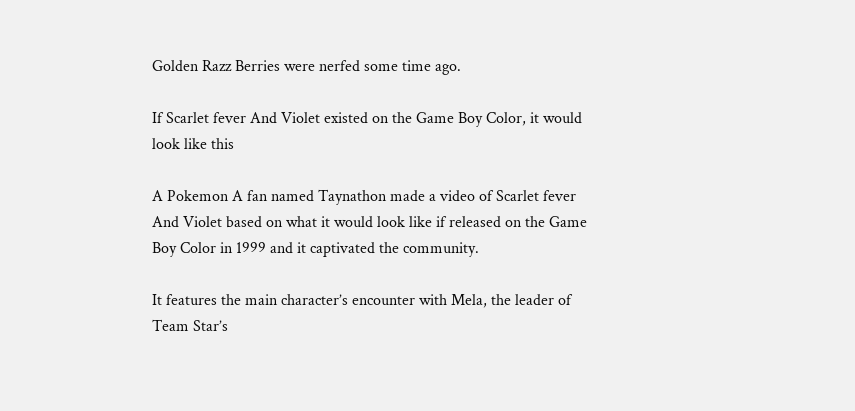Golden Razz Berries were nerfed some time ago.

If Scarlet fever And Violet existed on the Game Boy Color, it would look like this

A Pokemon A fan named Taynathon made a video of Scarlet fever And Violet based on what it would look like if released on the Game Boy Color in 1999 and it captivated the community.

It features the main character’s encounter with Mela, the leader of Team Star’s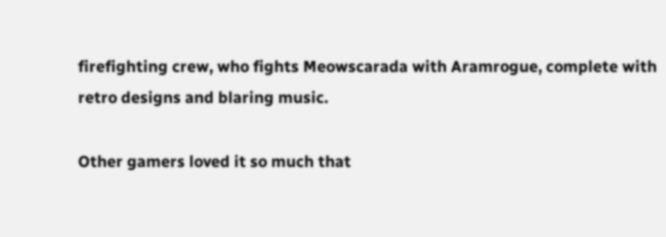firefighting crew, who fights Meowscarada with Aramrogue, complete with retro designs and blaring music.

Other gamers loved it so much that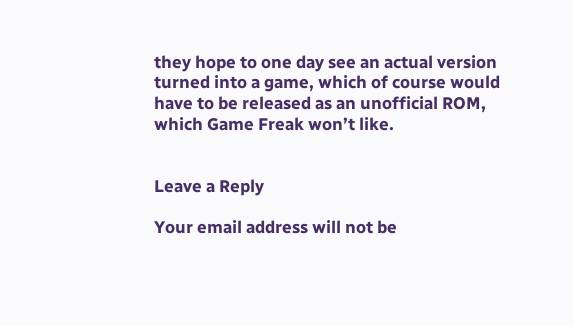they hope to one day see an actual version turned into a game, which of course would have to be released as an unofficial ROM, which Game Freak won’t like.


Leave a Reply

Your email address will not be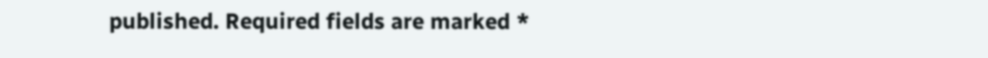published. Required fields are marked *